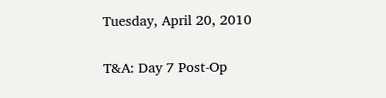Tuesday, April 20, 2010

T&A: Day 7 Post-Op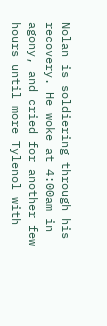Nolan is soldiering through his recovery. He woke at 4:00am in agony, and cried for another few hours until more Tylenol with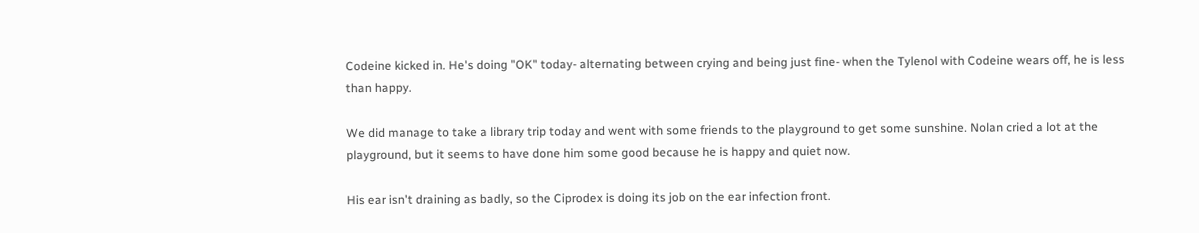Codeine kicked in. He's doing "OK" today- alternating between crying and being just fine- when the Tylenol with Codeine wears off, he is less than happy.

We did manage to take a library trip today and went with some friends to the playground to get some sunshine. Nolan cried a lot at the playground, but it seems to have done him some good because he is happy and quiet now.

His ear isn't draining as badly, so the Ciprodex is doing its job on the ear infection front.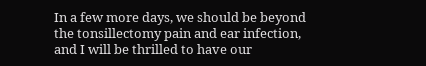In a few more days, we should be beyond the tonsillectomy pain and ear infection, and I will be thrilled to have our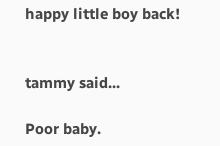happy little boy back!


tammy said...

Poor baby.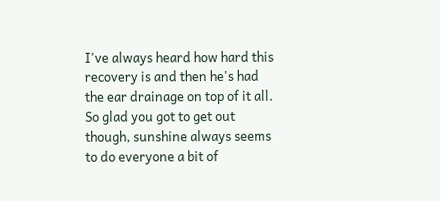I've always heard how hard this recovery is and then he's had the ear drainage on top of it all. So glad you got to get out though, sunshine always seems to do everyone a bit of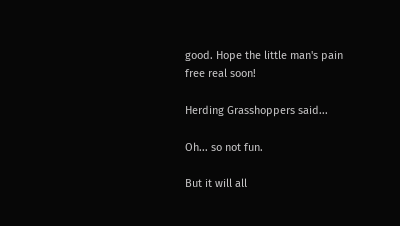good. Hope the little man's pain free real soon!

Herding Grasshoppers said...

Oh... so not fun.

But it will all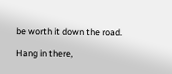be worth it down the road.

Hang in there,